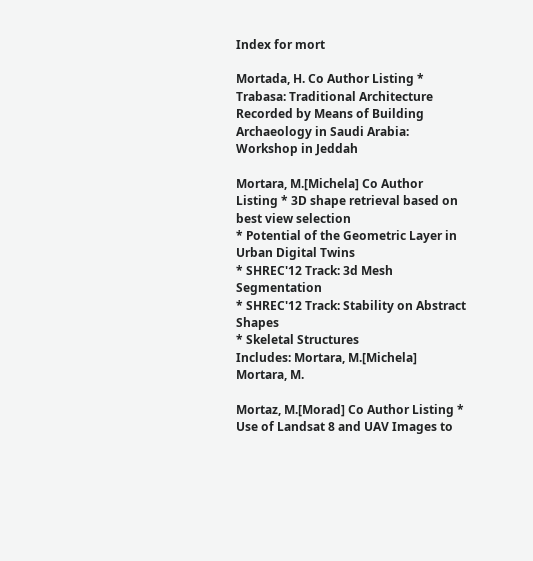Index for mort

Mortada, H. Co Author Listing * Trabasa: Traditional Architecture Recorded by Means of Building Archaeology in Saudi Arabia: Workshop in Jeddah

Mortara, M.[Michela] Co Author Listing * 3D shape retrieval based on best view selection
* Potential of the Geometric Layer in Urban Digital Twins
* SHREC'12 Track: 3d Mesh Segmentation
* SHREC'12 Track: Stability on Abstract Shapes
* Skeletal Structures
Includes: Mortara, M.[Michela] Mortara, M.

Mortaz, M.[Morad] Co Author Listing * Use of Landsat 8 and UAV Images to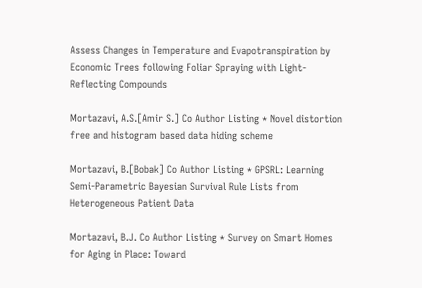Assess Changes in Temperature and Evapotranspiration by Economic Trees following Foliar Spraying with Light-Reflecting Compounds

Mortazavi, A.S.[Amir S.] Co Author Listing * Novel distortion free and histogram based data hiding scheme

Mortazavi, B.[Bobak] Co Author Listing * GPSRL: Learning Semi-Parametric Bayesian Survival Rule Lists from Heterogeneous Patient Data

Mortazavi, B.J. Co Author Listing * Survey on Smart Homes for Aging in Place: Toward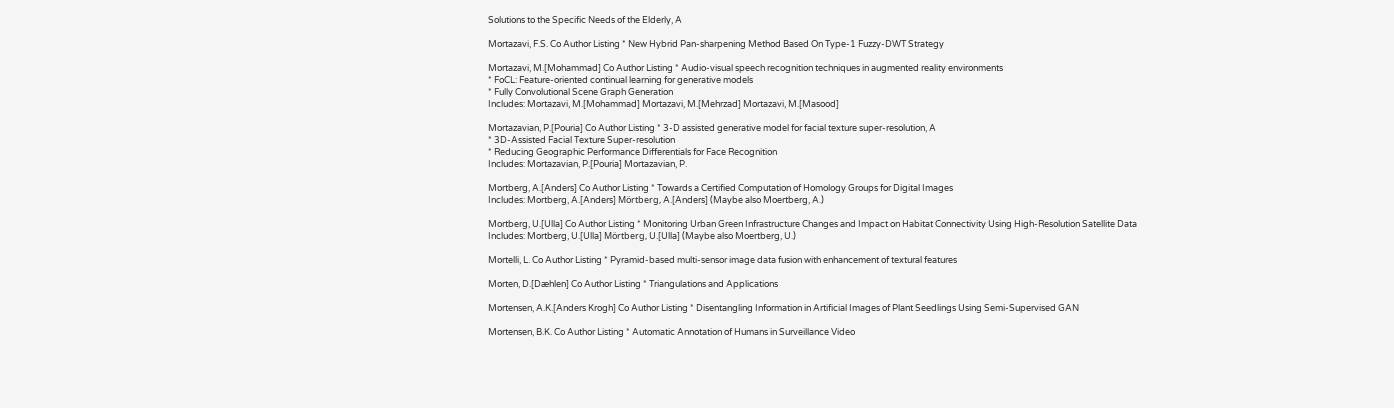Solutions to the Specific Needs of the Elderly, A

Mortazavi, F.S. Co Author Listing * New Hybrid Pan-sharpening Method Based On Type-1 Fuzzy-DWT Strategy

Mortazavi, M.[Mohammad] Co Author Listing * Audio-visual speech recognition techniques in augmented reality environments
* FoCL: Feature-oriented continual learning for generative models
* Fully Convolutional Scene Graph Generation
Includes: Mortazavi, M.[Mohammad] Mortazavi, M.[Mehrzad] Mortazavi, M.[Masood]

Mortazavian, P.[Pouria] Co Author Listing * 3-D assisted generative model for facial texture super-resolution, A
* 3D-Assisted Facial Texture Super-resolution
* Reducing Geographic Performance Differentials for Face Recognition
Includes: Mortazavian, P.[Pouria] Mortazavian, P.

Mortberg, A.[Anders] Co Author Listing * Towards a Certified Computation of Homology Groups for Digital Images
Includes: Mortberg, A.[Anders] Mörtberg, A.[Anders] (Maybe also Moertberg, A.)

Mortberg, U.[Ulla] Co Author Listing * Monitoring Urban Green Infrastructure Changes and Impact on Habitat Connectivity Using High-Resolution Satellite Data
Includes: Mortberg, U.[Ulla] Mörtberg, U.[Ulla] (Maybe also Moertberg, U.)

Mortelli, L. Co Author Listing * Pyramid-based multi-sensor image data fusion with enhancement of textural features

Morten, D.[Dæhlen] Co Author Listing * Triangulations and Applications

Mortensen, A.K.[Anders Krogh] Co Author Listing * Disentangling Information in Artificial Images of Plant Seedlings Using Semi-Supervised GAN

Mortensen, B.K. Co Author Listing * Automatic Annotation of Humans in Surveillance Video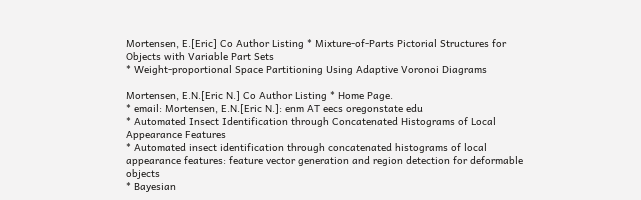Mortensen, E.[Eric] Co Author Listing * Mixture-of-Parts Pictorial Structures for Objects with Variable Part Sets
* Weight-proportional Space Partitioning Using Adaptive Voronoi Diagrams

Mortensen, E.N.[Eric N.] Co Author Listing * Home Page.
* email: Mortensen, E.N.[Eric N.]: enm AT eecs oregonstate edu
* Automated Insect Identification through Concatenated Histograms of Local Appearance Features
* Automated insect identification through concatenated histograms of local appearance features: feature vector generation and region detection for deformable objects
* Bayesian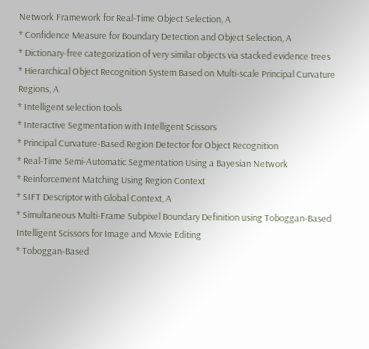Network Framework for Real-Time Object Selection, A
* Confidence Measure for Boundary Detection and Object Selection, A
* Dictionary-free categorization of very similar objects via stacked evidence trees
* Hierarchical Object Recognition System Based on Multi-scale Principal Curvature Regions, A
* Intelligent selection tools
* Interactive Segmentation with Intelligent Scissors
* Principal Curvature-Based Region Detector for Object Recognition
* Real-Time Semi-Automatic Segmentation Using a Bayesian Network
* Reinforcement Matching Using Region Context
* SIFT Descriptor with Global Context, A
* Simultaneous Multi-Frame Subpixel Boundary Definition using Toboggan-Based Intelligent Scissors for Image and Movie Editing
* Toboggan-Based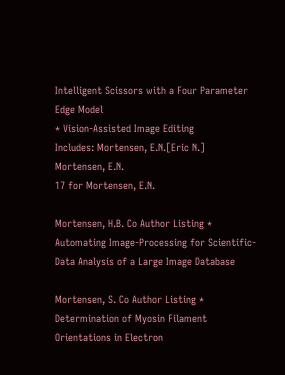Intelligent Scissors with a Four Parameter Edge Model
* Vision-Assisted Image Editing
Includes: Mortensen, E.N.[Eric N.] Mortensen, E.N.
17 for Mortensen, E.N.

Mortensen, H.B. Co Author Listing * Automating Image-Processing for Scientific-Data Analysis of a Large Image Database

Mortensen, S. Co Author Listing * Determination of Myosin Filament Orientations in Electron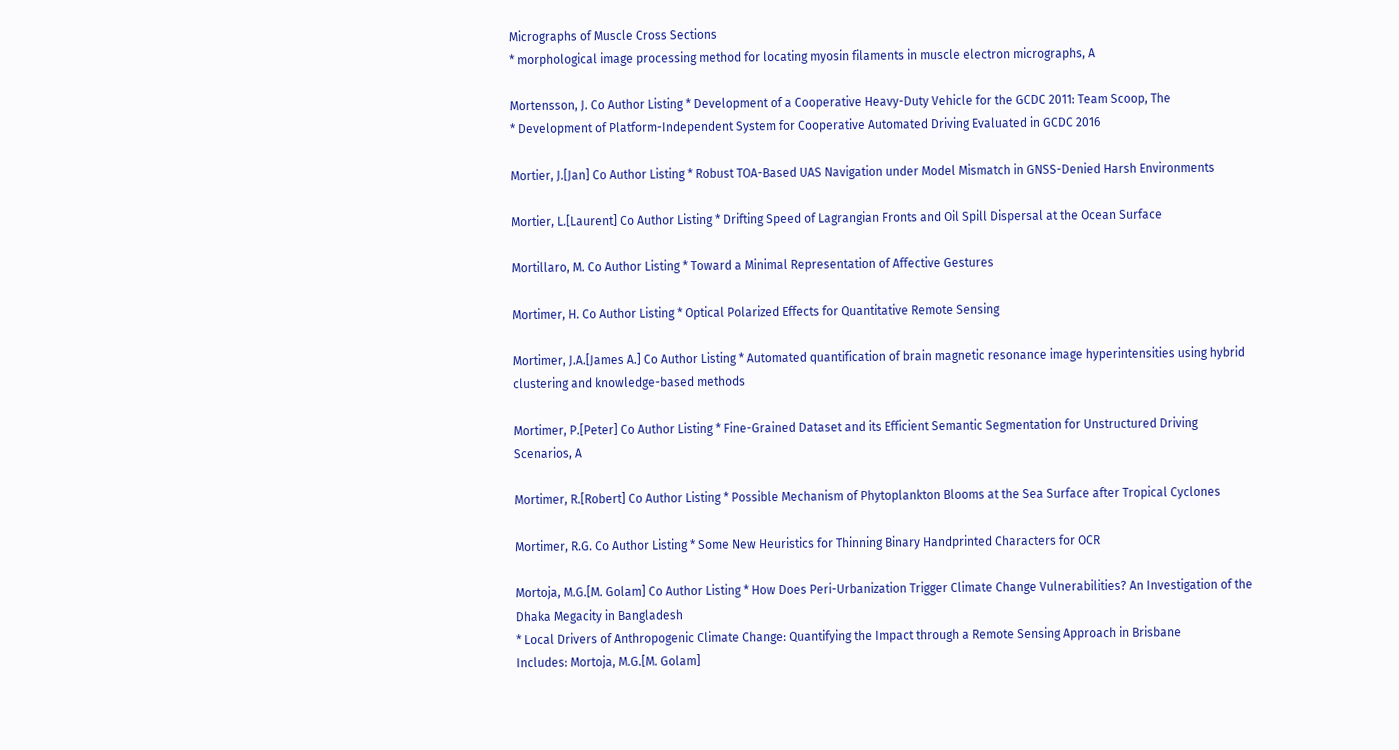Micrographs of Muscle Cross Sections
* morphological image processing method for locating myosin filaments in muscle electron micrographs, A

Mortensson, J. Co Author Listing * Development of a Cooperative Heavy-Duty Vehicle for the GCDC 2011: Team Scoop, The
* Development of Platform-Independent System for Cooperative Automated Driving Evaluated in GCDC 2016

Mortier, J.[Jan] Co Author Listing * Robust TOA-Based UAS Navigation under Model Mismatch in GNSS-Denied Harsh Environments

Mortier, L.[Laurent] Co Author Listing * Drifting Speed of Lagrangian Fronts and Oil Spill Dispersal at the Ocean Surface

Mortillaro, M. Co Author Listing * Toward a Minimal Representation of Affective Gestures

Mortimer, H. Co Author Listing * Optical Polarized Effects for Quantitative Remote Sensing

Mortimer, J.A.[James A.] Co Author Listing * Automated quantification of brain magnetic resonance image hyperintensities using hybrid clustering and knowledge-based methods

Mortimer, P.[Peter] Co Author Listing * Fine-Grained Dataset and its Efficient Semantic Segmentation for Unstructured Driving Scenarios, A

Mortimer, R.[Robert] Co Author Listing * Possible Mechanism of Phytoplankton Blooms at the Sea Surface after Tropical Cyclones

Mortimer, R.G. Co Author Listing * Some New Heuristics for Thinning Binary Handprinted Characters for OCR

Mortoja, M.G.[M. Golam] Co Author Listing * How Does Peri-Urbanization Trigger Climate Change Vulnerabilities? An Investigation of the Dhaka Megacity in Bangladesh
* Local Drivers of Anthropogenic Climate Change: Quantifying the Impact through a Remote Sensing Approach in Brisbane
Includes: Mortoja, M.G.[M. Golam]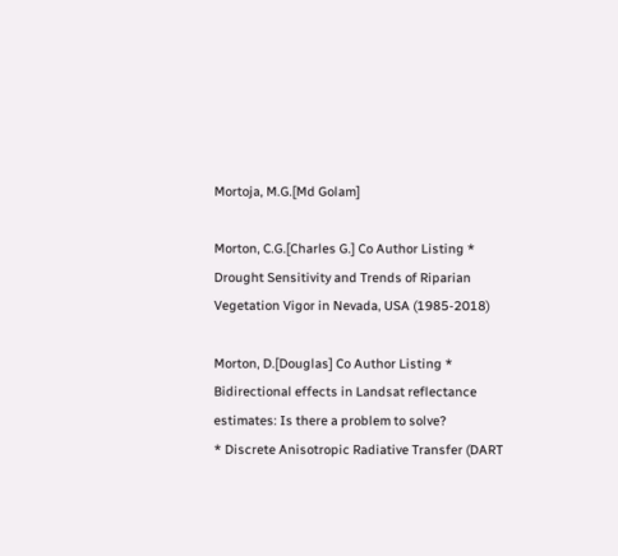Mortoja, M.G.[Md Golam]

Morton, C.G.[Charles G.] Co Author Listing * Drought Sensitivity and Trends of Riparian Vegetation Vigor in Nevada, USA (1985-2018)

Morton, D.[Douglas] Co Author Listing * Bidirectional effects in Landsat reflectance estimates: Is there a problem to solve?
* Discrete Anisotropic Radiative Transfer (DART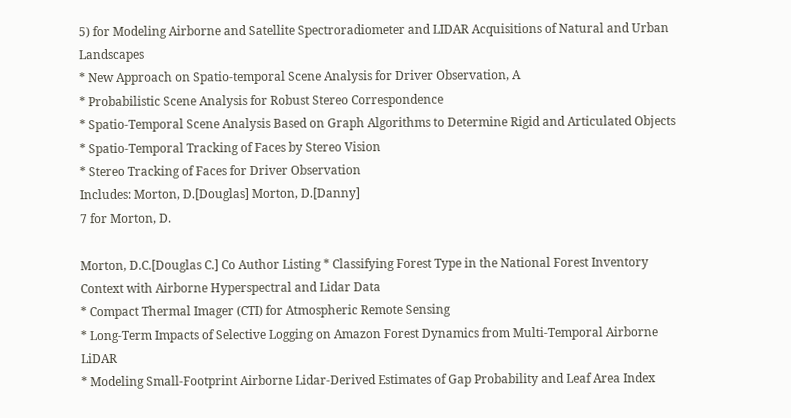5) for Modeling Airborne and Satellite Spectroradiometer and LIDAR Acquisitions of Natural and Urban Landscapes
* New Approach on Spatio-temporal Scene Analysis for Driver Observation, A
* Probabilistic Scene Analysis for Robust Stereo Correspondence
* Spatio-Temporal Scene Analysis Based on Graph Algorithms to Determine Rigid and Articulated Objects
* Spatio-Temporal Tracking of Faces by Stereo Vision
* Stereo Tracking of Faces for Driver Observation
Includes: Morton, D.[Douglas] Morton, D.[Danny]
7 for Morton, D.

Morton, D.C.[Douglas C.] Co Author Listing * Classifying Forest Type in the National Forest Inventory Context with Airborne Hyperspectral and Lidar Data
* Compact Thermal Imager (CTI) for Atmospheric Remote Sensing
* Long-Term Impacts of Selective Logging on Amazon Forest Dynamics from Multi-Temporal Airborne LiDAR
* Modeling Small-Footprint Airborne Lidar-Derived Estimates of Gap Probability and Leaf Area Index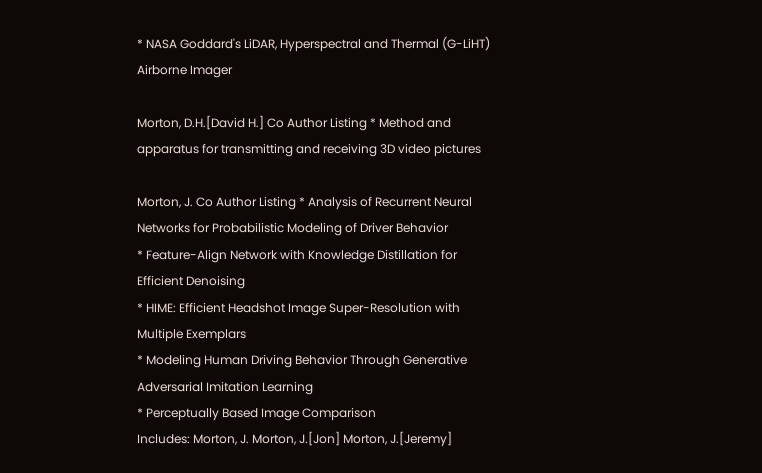* NASA Goddard's LiDAR, Hyperspectral and Thermal (G-LiHT) Airborne Imager

Morton, D.H.[David H.] Co Author Listing * Method and apparatus for transmitting and receiving 3D video pictures

Morton, J. Co Author Listing * Analysis of Recurrent Neural Networks for Probabilistic Modeling of Driver Behavior
* Feature-Align Network with Knowledge Distillation for Efficient Denoising
* HIME: Efficient Headshot Image Super-Resolution with Multiple Exemplars
* Modeling Human Driving Behavior Through Generative Adversarial Imitation Learning
* Perceptually Based Image Comparison
Includes: Morton, J. Morton, J.[Jon] Morton, J.[Jeremy]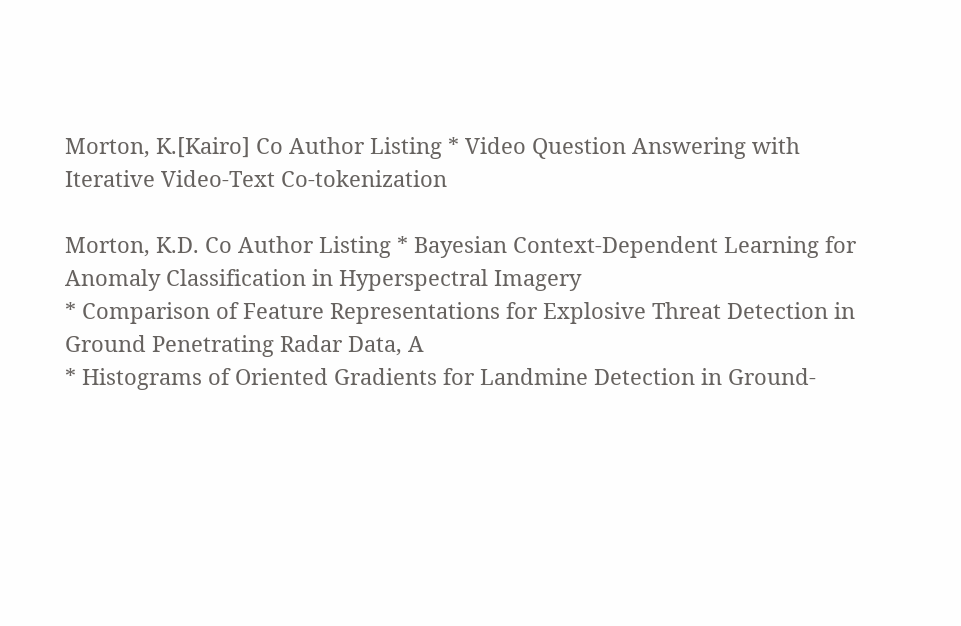Morton, K.[Kairo] Co Author Listing * Video Question Answering with Iterative Video-Text Co-tokenization

Morton, K.D. Co Author Listing * Bayesian Context-Dependent Learning for Anomaly Classification in Hyperspectral Imagery
* Comparison of Feature Representations for Explosive Threat Detection in Ground Penetrating Radar Data, A
* Histograms of Oriented Gradients for Landmine Detection in Ground-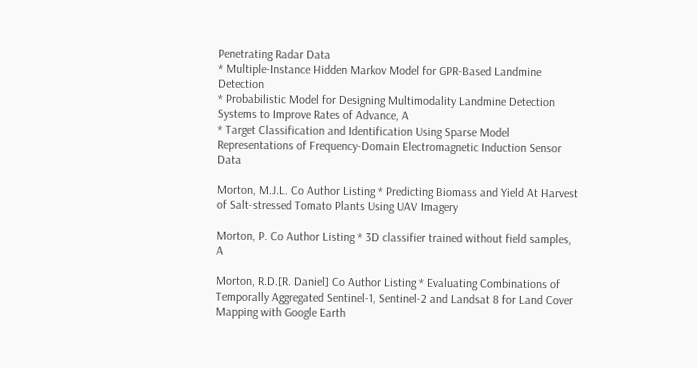Penetrating Radar Data
* Multiple-Instance Hidden Markov Model for GPR-Based Landmine Detection
* Probabilistic Model for Designing Multimodality Landmine Detection Systems to Improve Rates of Advance, A
* Target Classification and Identification Using Sparse Model Representations of Frequency-Domain Electromagnetic Induction Sensor Data

Morton, M.J.L. Co Author Listing * Predicting Biomass and Yield At Harvest of Salt-stressed Tomato Plants Using UAV Imagery

Morton, P. Co Author Listing * 3D classifier trained without field samples, A

Morton, R.D.[R. Daniel] Co Author Listing * Evaluating Combinations of Temporally Aggregated Sentinel-1, Sentinel-2 and Landsat 8 for Land Cover Mapping with Google Earth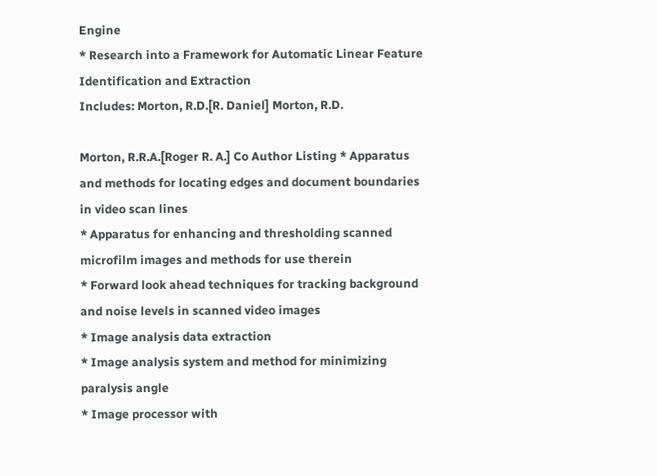Engine
* Research into a Framework for Automatic Linear Feature Identification and Extraction
Includes: Morton, R.D.[R. Daniel] Morton, R.D.

Morton, R.R.A.[Roger R. A.] Co Author Listing * Apparatus and methods for locating edges and document boundaries in video scan lines
* Apparatus for enhancing and thresholding scanned microfilm images and methods for use therein
* Forward look ahead techniques for tracking background and noise levels in scanned video images
* Image analysis data extraction
* Image analysis system and method for minimizing paralysis angle
* Image processor with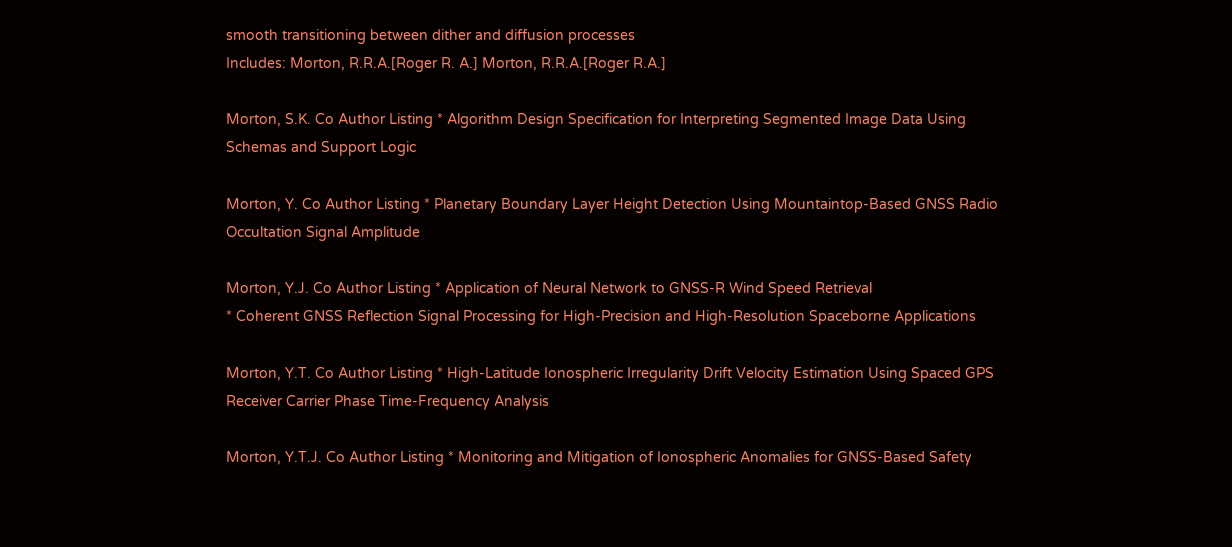smooth transitioning between dither and diffusion processes
Includes: Morton, R.R.A.[Roger R. A.] Morton, R.R.A.[Roger R.A.]

Morton, S.K. Co Author Listing * Algorithm Design Specification for Interpreting Segmented Image Data Using Schemas and Support Logic

Morton, Y. Co Author Listing * Planetary Boundary Layer Height Detection Using Mountaintop-Based GNSS Radio Occultation Signal Amplitude

Morton, Y.J. Co Author Listing * Application of Neural Network to GNSS-R Wind Speed Retrieval
* Coherent GNSS Reflection Signal Processing for High-Precision and High-Resolution Spaceborne Applications

Morton, Y.T. Co Author Listing * High-Latitude Ionospheric Irregularity Drift Velocity Estimation Using Spaced GPS Receiver Carrier Phase Time-Frequency Analysis

Morton, Y.T.J. Co Author Listing * Monitoring and Mitigation of Ionospheric Anomalies for GNSS-Based Safety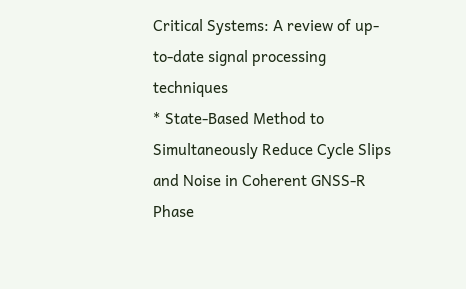Critical Systems: A review of up-to-date signal processing techniques
* State-Based Method to Simultaneously Reduce Cycle Slips and Noise in Coherent GNSS-R Phase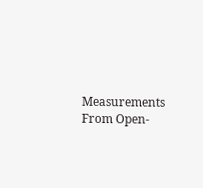Measurements From Open-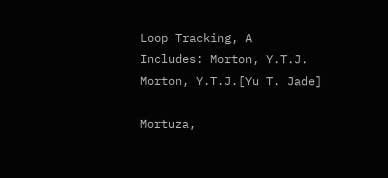Loop Tracking, A
Includes: Morton, Y.T.J. Morton, Y.T.J.[Yu T. Jade]

Mortuza,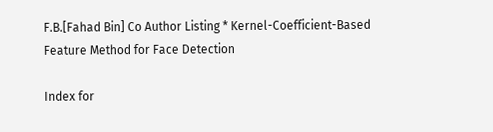F.B.[Fahad Bin] Co Author Listing * Kernel-Coefficient-Based Feature Method for Face Detection

Index for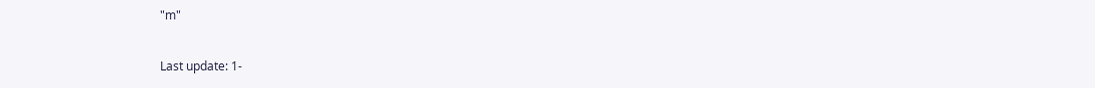"m"

Last update: 1-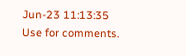Jun-23 11:13:35
Use for comments.